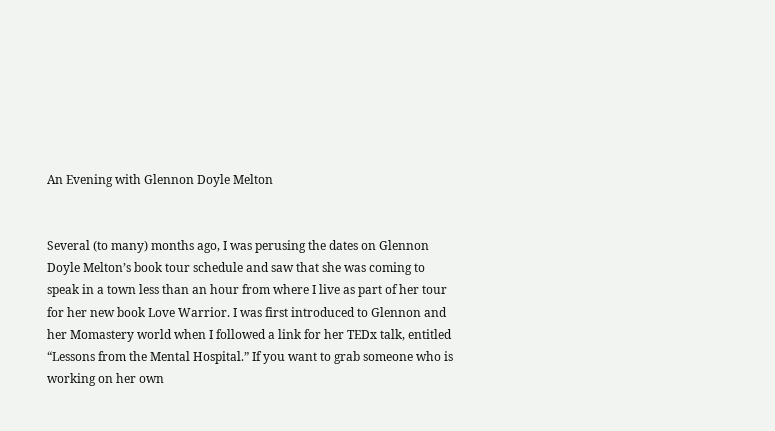An Evening with Glennon Doyle Melton


Several (to many) months ago, I was perusing the dates on Glennon Doyle Melton’s book tour schedule and saw that she was coming to speak in a town less than an hour from where I live as part of her tour for her new book Love Warrior. I was first introduced to Glennon and her Momastery world when I followed a link for her TEDx talk, entitled “Lessons from the Mental Hospital.” If you want to grab someone who is working on her own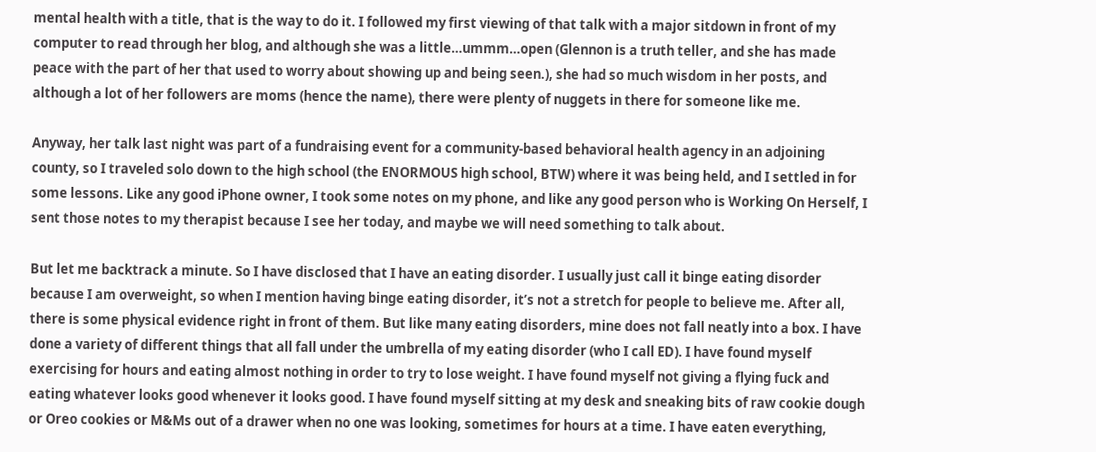mental health with a title, that is the way to do it. I followed my first viewing of that talk with a major sitdown in front of my computer to read through her blog, and although she was a little…ummm…open (Glennon is a truth teller, and she has made peace with the part of her that used to worry about showing up and being seen.), she had so much wisdom in her posts, and although a lot of her followers are moms (hence the name), there were plenty of nuggets in there for someone like me.

Anyway, her talk last night was part of a fundraising event for a community-based behavioral health agency in an adjoining county, so I traveled solo down to the high school (the ENORMOUS high school, BTW) where it was being held, and I settled in for some lessons. Like any good iPhone owner, I took some notes on my phone, and like any good person who is Working On Herself, I sent those notes to my therapist because I see her today, and maybe we will need something to talk about.

But let me backtrack a minute. So I have disclosed that I have an eating disorder. I usually just call it binge eating disorder because I am overweight, so when I mention having binge eating disorder, it’s not a stretch for people to believe me. After all, there is some physical evidence right in front of them. But like many eating disorders, mine does not fall neatly into a box. I have done a variety of different things that all fall under the umbrella of my eating disorder (who I call ED). I have found myself exercising for hours and eating almost nothing in order to try to lose weight. I have found myself not giving a flying fuck and eating whatever looks good whenever it looks good. I have found myself sitting at my desk and sneaking bits of raw cookie dough or Oreo cookies or M&Ms out of a drawer when no one was looking, sometimes for hours at a time. I have eaten everything,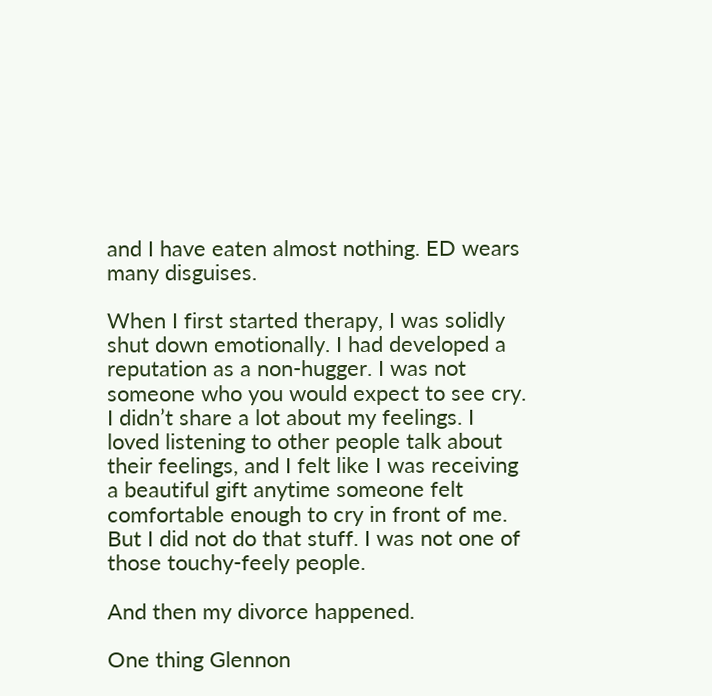and I have eaten almost nothing. ED wears many disguises.

When I first started therapy, I was solidly shut down emotionally. I had developed a reputation as a non-hugger. I was not someone who you would expect to see cry. I didn’t share a lot about my feelings. I loved listening to other people talk about their feelings, and I felt like I was receiving a beautiful gift anytime someone felt comfortable enough to cry in front of me. But I did not do that stuff. I was not one of those touchy-feely people.

And then my divorce happened.

One thing Glennon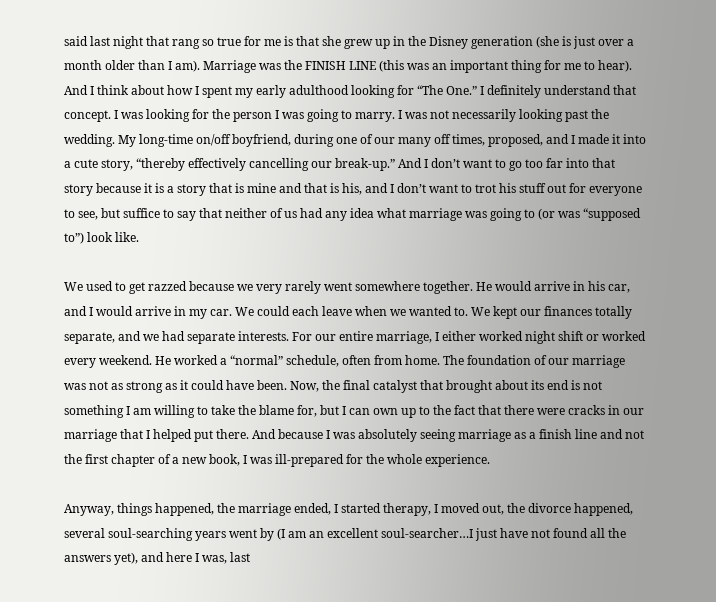said last night that rang so true for me is that she grew up in the Disney generation (she is just over a month older than I am). Marriage was the FINISH LINE (this was an important thing for me to hear). And I think about how I spent my early adulthood looking for “The One.” I definitely understand that concept. I was looking for the person I was going to marry. I was not necessarily looking past the wedding. My long-time on/off boyfriend, during one of our many off times, proposed, and I made it into a cute story, “thereby effectively cancelling our break-up.” And I don’t want to go too far into that story because it is a story that is mine and that is his, and I don’t want to trot his stuff out for everyone to see, but suffice to say that neither of us had any idea what marriage was going to (or was “supposed to”) look like.

We used to get razzed because we very rarely went somewhere together. He would arrive in his car, and I would arrive in my car. We could each leave when we wanted to. We kept our finances totally separate, and we had separate interests. For our entire marriage, I either worked night shift or worked every weekend. He worked a “normal” schedule, often from home. The foundation of our marriage was not as strong as it could have been. Now, the final catalyst that brought about its end is not something I am willing to take the blame for, but I can own up to the fact that there were cracks in our marriage that I helped put there. And because I was absolutely seeing marriage as a finish line and not the first chapter of a new book, I was ill-prepared for the whole experience.

Anyway, things happened, the marriage ended, I started therapy, I moved out, the divorce happened, several soul-searching years went by (I am an excellent soul-searcher…I just have not found all the answers yet), and here I was, last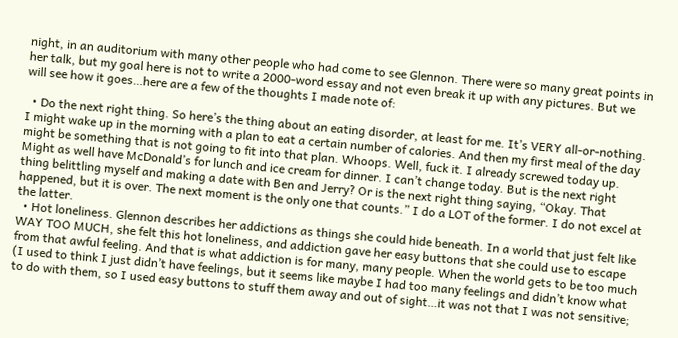night, in an auditorium with many other people who had come to see Glennon. There were so many great points in her talk, but my goal here is not to write a 2000-word essay and not even break it up with any pictures. But we will see how it goes…here are a few of the thoughts I made note of:

  • Do the next right thing. So here’s the thing about an eating disorder, at least for me. It’s VERY all-or-nothing. I might wake up in the morning with a plan to eat a certain number of calories. And then my first meal of the day might be something that is not going to fit into that plan. Whoops. Well, fuck it. I already screwed today up. Might as well have McDonald’s for lunch and ice cream for dinner. I can’t change today. But is the next right thing belittling myself and making a date with Ben and Jerry? Or is the next right thing saying, “Okay. That happened, but it is over. The next moment is the only one that counts.” I do a LOT of the former. I do not excel at the latter.
  • Hot loneliness. Glennon describes her addictions as things she could hide beneath. In a world that just felt like WAY TOO MUCH, she felt this hot loneliness, and addiction gave her easy buttons that she could use to escape from that awful feeling. And that is what addiction is for many, many people. When the world gets to be too much (I used to think I just didn’t have feelings, but it seems like maybe I had too many feelings and didn’t know what to do with them, so I used easy buttons to stuff them away and out of sight…it was not that I was not sensitive;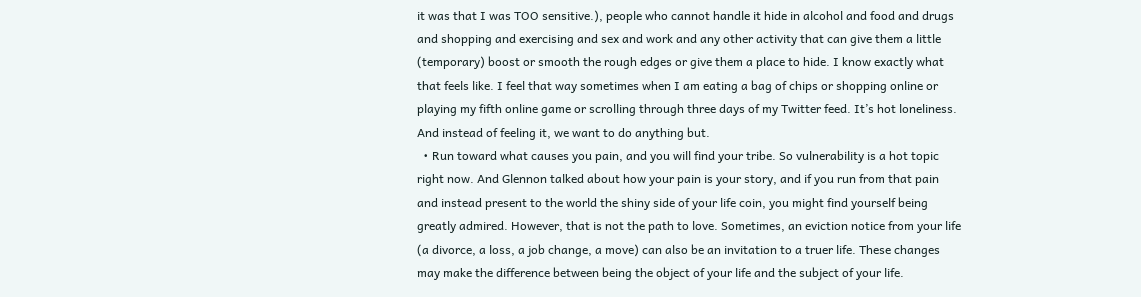it was that I was TOO sensitive.), people who cannot handle it hide in alcohol and food and drugs and shopping and exercising and sex and work and any other activity that can give them a little (temporary) boost or smooth the rough edges or give them a place to hide. I know exactly what that feels like. I feel that way sometimes when I am eating a bag of chips or shopping online or playing my fifth online game or scrolling through three days of my Twitter feed. It’s hot loneliness. And instead of feeling it, we want to do anything but.
  • Run toward what causes you pain, and you will find your tribe. So vulnerability is a hot topic right now. And Glennon talked about how your pain is your story, and if you run from that pain and instead present to the world the shiny side of your life coin, you might find yourself being greatly admired. However, that is not the path to love. Sometimes, an eviction notice from your life (a divorce, a loss, a job change, a move) can also be an invitation to a truer life. These changes may make the difference between being the object of your life and the subject of your life.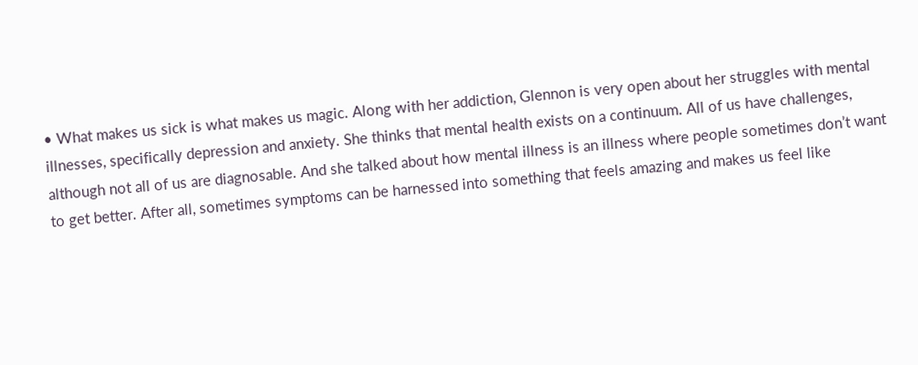• What makes us sick is what makes us magic. Along with her addiction, Glennon is very open about her struggles with mental illnesses, specifically depression and anxiety. She thinks that mental health exists on a continuum. All of us have challenges, although not all of us are diagnosable. And she talked about how mental illness is an illness where people sometimes don’t want to get better. After all, sometimes symptoms can be harnessed into something that feels amazing and makes us feel like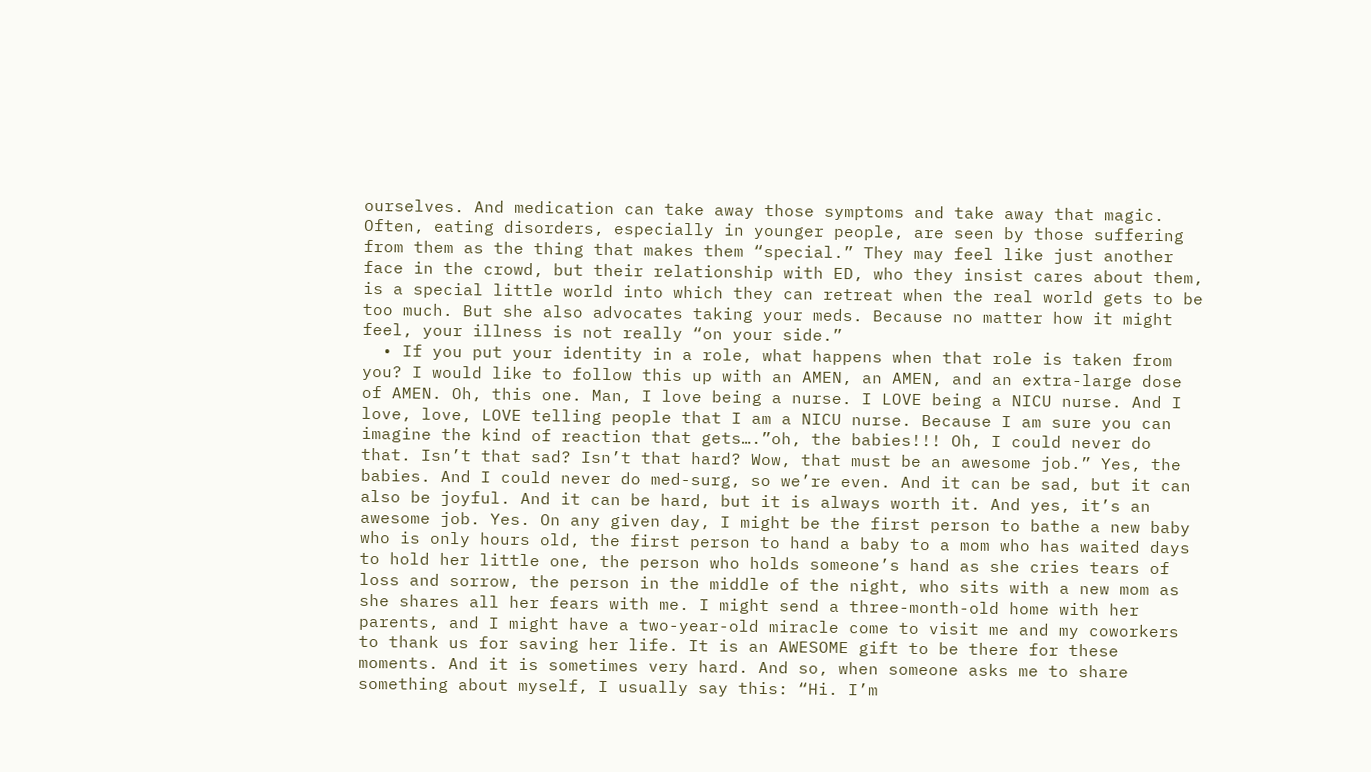ourselves. And medication can take away those symptoms and take away that magic. Often, eating disorders, especially in younger people, are seen by those suffering from them as the thing that makes them “special.” They may feel like just another face in the crowd, but their relationship with ED, who they insist cares about them, is a special little world into which they can retreat when the real world gets to be too much. But she also advocates taking your meds. Because no matter how it might feel, your illness is not really “on your side.”
  • If you put your identity in a role, what happens when that role is taken from you? I would like to follow this up with an AMEN, an AMEN, and an extra-large dose of AMEN. Oh, this one. Man, I love being a nurse. I LOVE being a NICU nurse. And I love, love, LOVE telling people that I am a NICU nurse. Because I am sure you can imagine the kind of reaction that gets….”oh, the babies!!! Oh, I could never do that. Isn’t that sad? Isn’t that hard? Wow, that must be an awesome job.” Yes, the babies. And I could never do med-surg, so we’re even. And it can be sad, but it can also be joyful. And it can be hard, but it is always worth it. And yes, it’s an awesome job. Yes. On any given day, I might be the first person to bathe a new baby who is only hours old, the first person to hand a baby to a mom who has waited days to hold her little one, the person who holds someone’s hand as she cries tears of loss and sorrow, the person in the middle of the night, who sits with a new mom as she shares all her fears with me. I might send a three-month-old home with her parents, and I might have a two-year-old miracle come to visit me and my coworkers to thank us for saving her life. It is an AWESOME gift to be there for these moments. And it is sometimes very hard. And so, when someone asks me to share something about myself, I usually say this: “Hi. I’m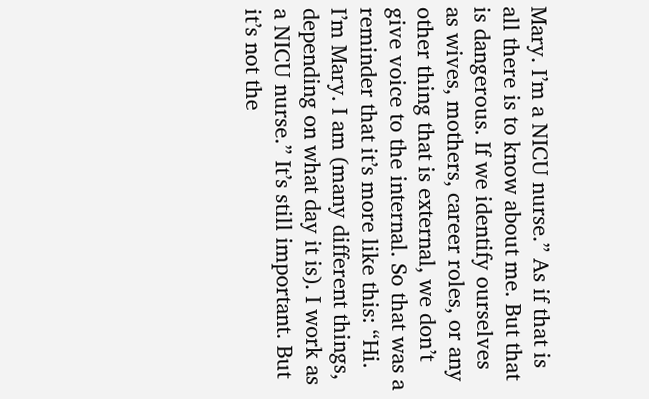Mary. I’m a NICU nurse.” As if that is all there is to know about me. But that is dangerous. If we identify ourselves as wives, mothers, career roles, or any other thing that is external, we don’t give voice to the internal. So that was a reminder that it’s more like this: “Hi. I’m Mary. I am (many different things, depending on what day it is). I work as a NICU nurse.” It’s still important. But it’s not the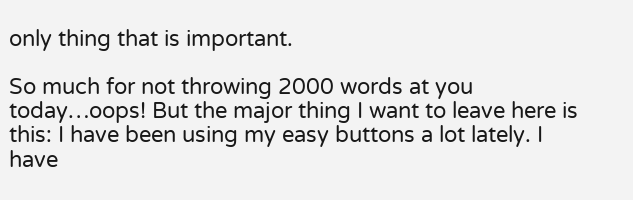only thing that is important.

So much for not throwing 2000 words at you today…oops! But the major thing I want to leave here is this: I have been using my easy buttons a lot lately. I have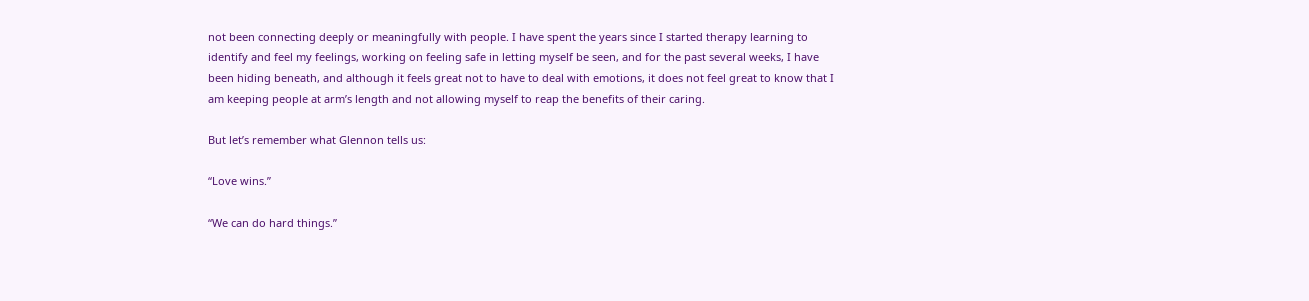not been connecting deeply or meaningfully with people. I have spent the years since I started therapy learning to identify and feel my feelings, working on feeling safe in letting myself be seen, and for the past several weeks, I have been hiding beneath, and although it feels great not to have to deal with emotions, it does not feel great to know that I am keeping people at arm’s length and not allowing myself to reap the benefits of their caring.

But let’s remember what Glennon tells us:

“Love wins.”

“We can do hard things.”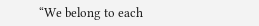“We belong to each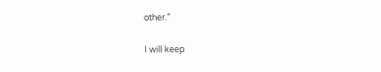other.”

I will keep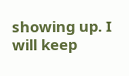showing up. I will keep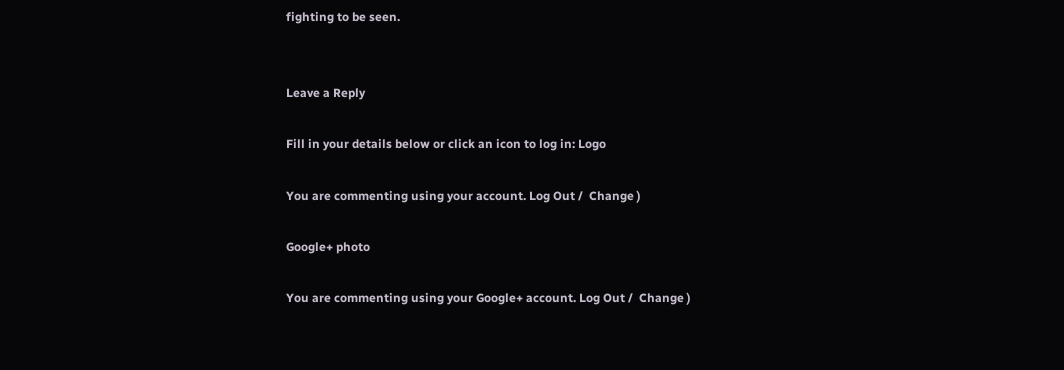fighting to be seen.


Leave a Reply

Fill in your details below or click an icon to log in: Logo

You are commenting using your account. Log Out /  Change )

Google+ photo

You are commenting using your Google+ account. Log Out /  Change )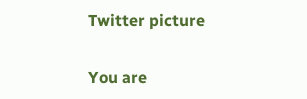Twitter picture

You are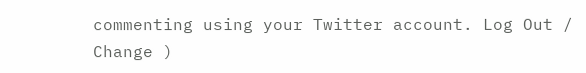commenting using your Twitter account. Log Out /  Change )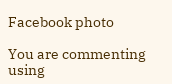Facebook photo

You are commenting using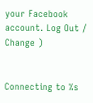your Facebook account. Log Out /  Change )


Connecting to %s